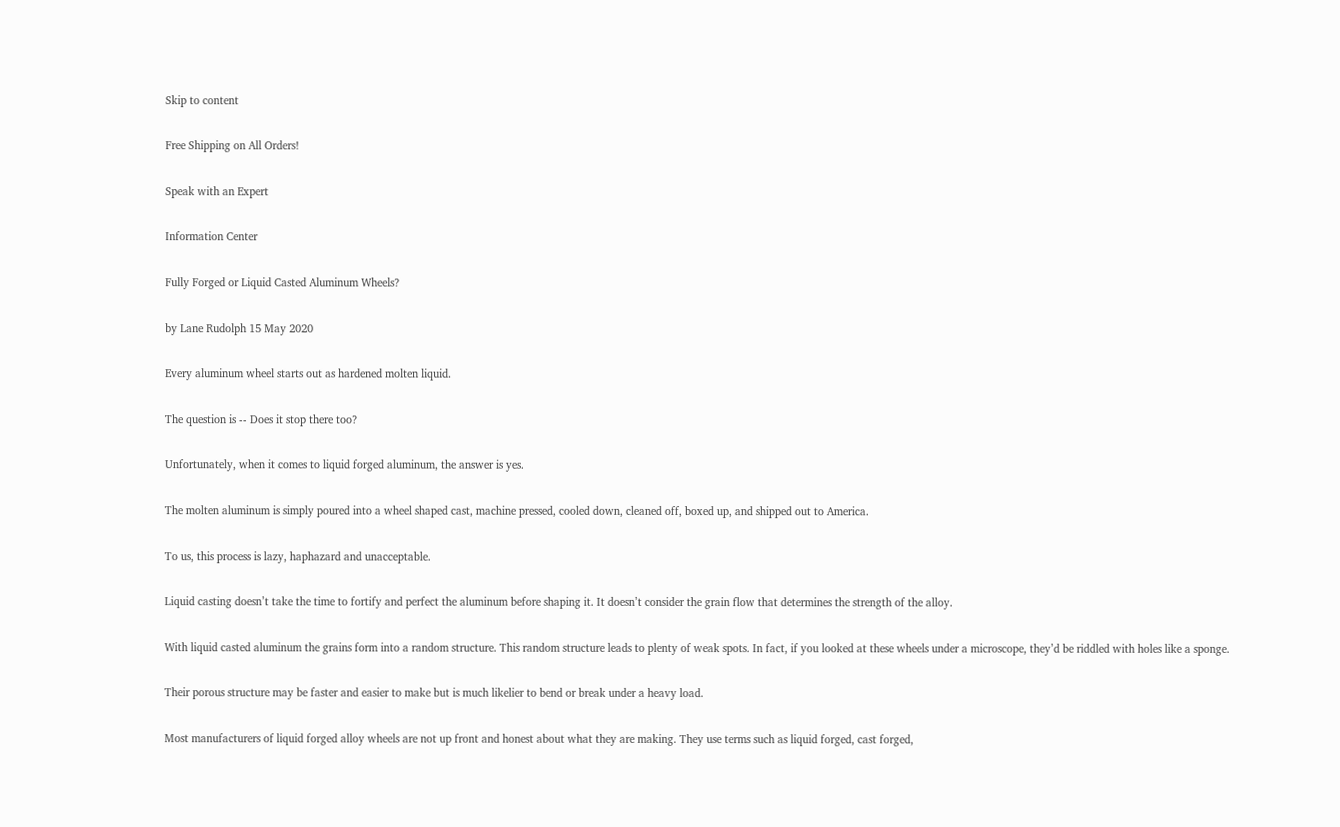Skip to content

Free Shipping on All Orders!

Speak with an Expert

Information Center

Fully Forged or Liquid Casted Aluminum Wheels?

by Lane Rudolph 15 May 2020

Every aluminum wheel starts out as hardened molten liquid.

The question is -- Does it stop there too?

Unfortunately, when it comes to liquid forged aluminum, the answer is yes.

The molten aluminum is simply poured into a wheel shaped cast, machine pressed, cooled down, cleaned off, boxed up, and shipped out to America.

To us, this process is lazy, haphazard and unacceptable.

Liquid casting doesn’t take the time to fortify and perfect the aluminum before shaping it. It doesn’t consider the grain flow that determines the strength of the alloy.

With liquid casted aluminum the grains form into a random structure. This random structure leads to plenty of weak spots. In fact, if you looked at these wheels under a microscope, they’d be riddled with holes like a sponge.

Their porous structure may be faster and easier to make but is much likelier to bend or break under a heavy load.

Most manufacturers of liquid forged alloy wheels are not up front and honest about what they are making. They use terms such as liquid forged, cast forged,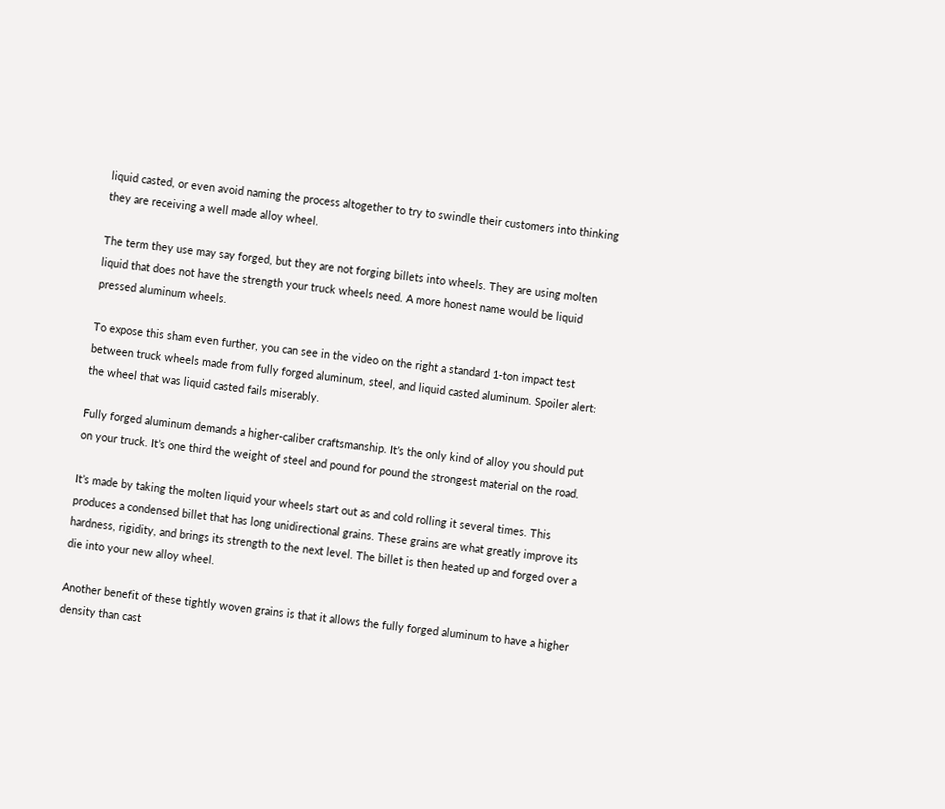liquid casted, or even avoid naming the process altogether to try to swindle their customers into thinking they are receiving a well made alloy wheel.

The term they use may say forged, but they are not forging billets into wheels. They are using molten liquid that does not have the strength your truck wheels need. A more honest name would be liquid pressed aluminum wheels.

To expose this sham even further, you can see in the video on the right a standard 1-ton impact test between truck wheels made from fully forged aluminum, steel, and liquid casted aluminum. Spoiler alert: the wheel that was liquid casted fails miserably.

Fully forged aluminum demands a higher-caliber craftsmanship. It’s the only kind of alloy you should put on your truck. It’s one third the weight of steel and pound for pound the strongest material on the road.

It’s made by taking the molten liquid your wheels start out as and cold rolling it several times. This produces a condensed billet that has long unidirectional grains. These grains are what greatly improve its hardness, rigidity, and brings its strength to the next level. The billet is then heated up and forged over a die into your new alloy wheel.

Another benefit of these tightly woven grains is that it allows the fully forged aluminum to have a higher density than cast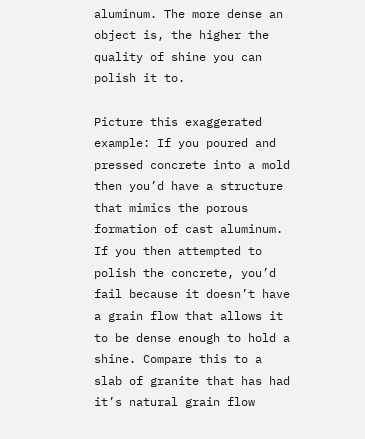aluminum. The more dense an object is, the higher the quality of shine you can polish it to.

Picture this exaggerated example: If you poured and pressed concrete into a mold then you’d have a structure that mimics the porous formation of cast aluminum. If you then attempted to polish the concrete, you’d fail because it doesn’t have a grain flow that allows it to be dense enough to hold a shine. Compare this to a slab of granite that has had it’s natural grain flow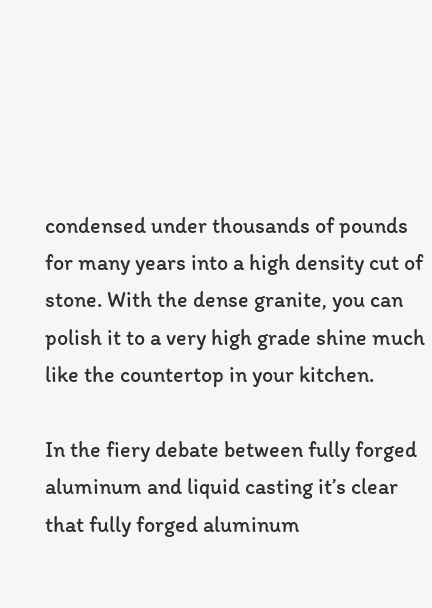condensed under thousands of pounds for many years into a high density cut of stone. With the dense granite, you can polish it to a very high grade shine much like the countertop in your kitchen.

In the fiery debate between fully forged aluminum and liquid casting it’s clear that fully forged aluminum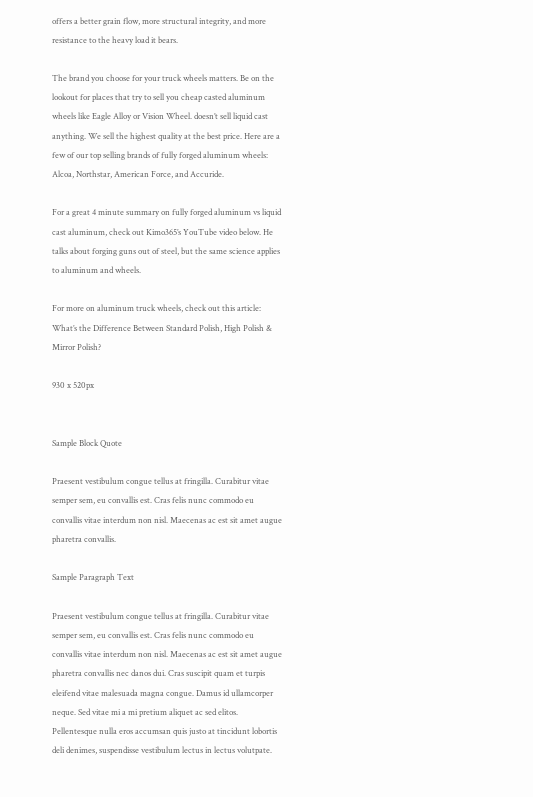offers a better grain flow, more structural integrity, and more resistance to the heavy load it bears.

The brand you choose for your truck wheels matters. Be on the lookout for places that try to sell you cheap casted aluminum wheels like Eagle Alloy or Vision Wheel. doesn’t sell liquid cast anything. We sell the highest quality at the best price. Here are a few of our top selling brands of fully forged aluminum wheels: Alcoa, Northstar, American Force, and Accuride.

For a great 4 minute summary on fully forged aluminum vs liquid cast aluminum, check out Kimo365’s YouTube video below. He talks about forging guns out of steel, but the same science applies to aluminum and wheels.

For more on aluminum truck wheels, check out this article: What’s the Difference Between Standard Polish, High Polish & Mirror Polish?

930 x 520px


Sample Block Quote

Praesent vestibulum congue tellus at fringilla. Curabitur vitae semper sem, eu convallis est. Cras felis nunc commodo eu convallis vitae interdum non nisl. Maecenas ac est sit amet augue pharetra convallis.

Sample Paragraph Text

Praesent vestibulum congue tellus at fringilla. Curabitur vitae semper sem, eu convallis est. Cras felis nunc commodo eu convallis vitae interdum non nisl. Maecenas ac est sit amet augue pharetra convallis nec danos dui. Cras suscipit quam et turpis eleifend vitae malesuada magna congue. Damus id ullamcorper neque. Sed vitae mi a mi pretium aliquet ac sed elitos. Pellentesque nulla eros accumsan quis justo at tincidunt lobortis deli denimes, suspendisse vestibulum lectus in lectus volutpate.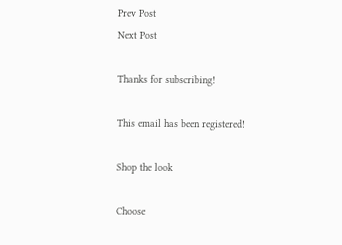Prev Post
Next Post

Thanks for subscribing!

This email has been registered!

Shop the look

Choose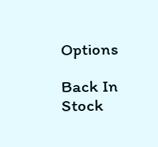Options

Back In Stock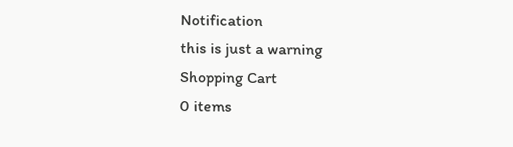Notification
this is just a warning
Shopping Cart
0 items